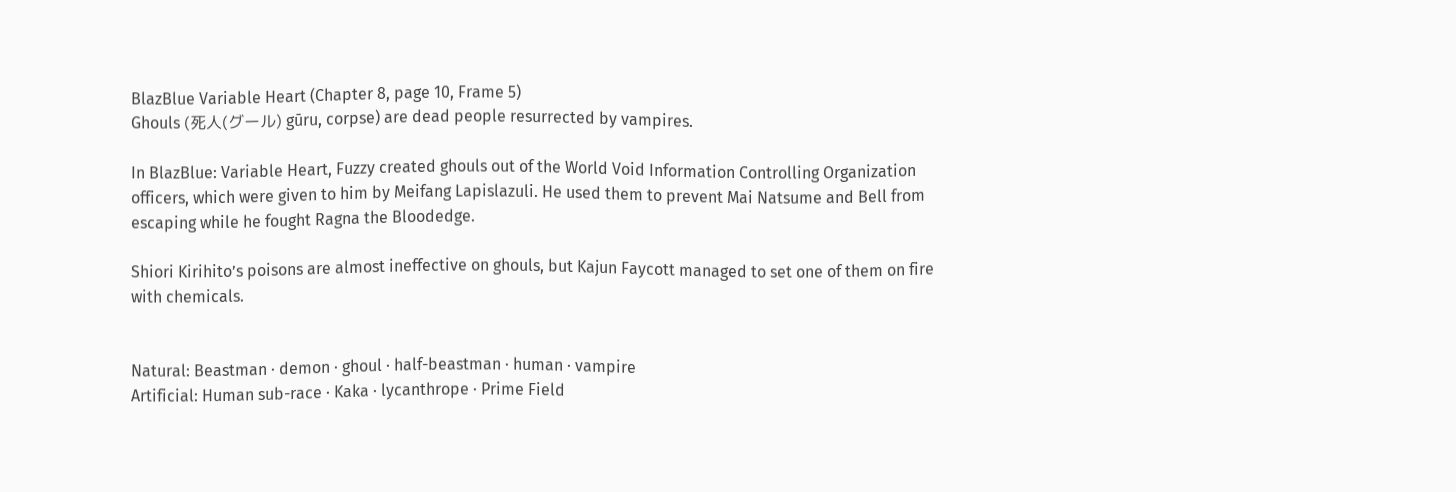BlazBlue Variable Heart (Chapter 8, page 10, Frame 5)
Ghouls (死人(グール) gūru, corpse) are dead people resurrected by vampires.

In BlazBlue: Variable Heart, Fuzzy created ghouls out of the World Void Information Controlling Organization officers, which were given to him by Meifang Lapislazuli. He used them to prevent Mai Natsume and Bell from escaping while he fought Ragna the Bloodedge.

Shiori Kirihito’s poisons are almost ineffective on ghouls, but Kajun Faycott managed to set one of them on fire with chemicals.


Natural: Beastman · demon · ghoul · half-beastman · human · vampire
Artificial: Human sub-race · Kaka · lycanthrope · Prime Field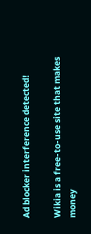Ad blocker interference detected!

Wikia is a free-to-use site that makes money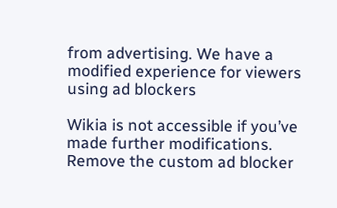from advertising. We have a modified experience for viewers using ad blockers

Wikia is not accessible if you’ve made further modifications. Remove the custom ad blocker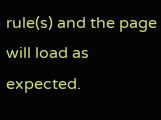rule(s) and the page will load as expected.